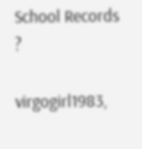School Records ?

virgogirl1983,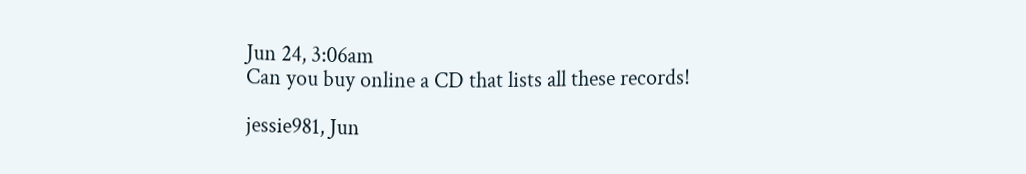Jun 24, 3:06am
Can you buy online a CD that lists all these records!

jessie981, Jun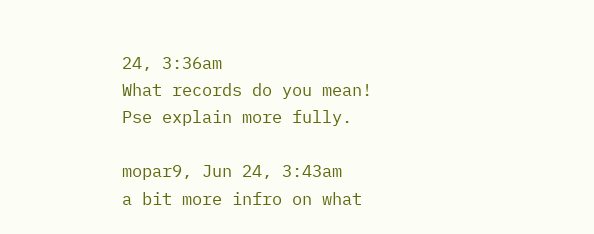24, 3:36am
What records do you mean! Pse explain more fully.

mopar9, Jun 24, 3:43am
a bit more infro on what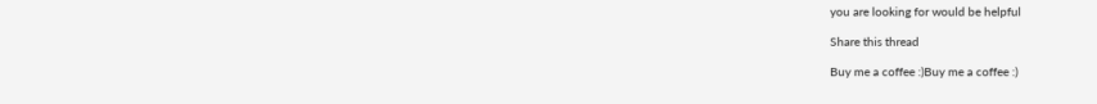you are looking for would be helpful

Share this thread

Buy me a coffee :)Buy me a coffee :)